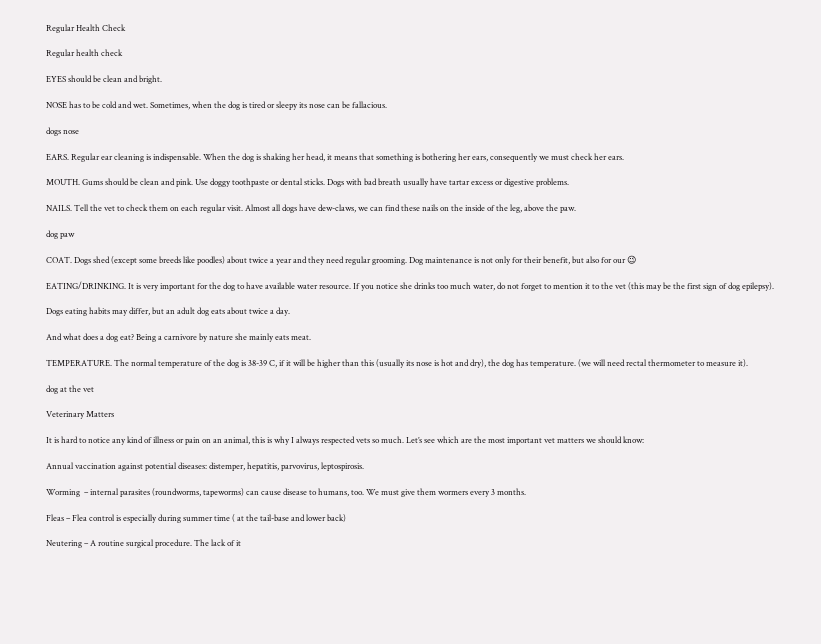Regular Health Check

Regular health check

EYES should be clean and bright.

NOSE has to be cold and wet. Sometimes, when the dog is tired or sleepy its nose can be fallacious.

dogs nose

EARS. Regular ear cleaning is indispensable. When the dog is shaking her head, it means that something is bothering her ears, consequently we must check her ears.

MOUTH. Gums should be clean and pink. Use doggy toothpaste or dental sticks. Dogs with bad breath usually have tartar excess or digestive problems.

NAILS. Tell the vet to check them on each regular visit. Almost all dogs have dew-claws, we can find these nails on the inside of the leg, above the paw.

dog paw

COAT. Dogs shed (except some breeds like poodles) about twice a year and they need regular grooming. Dog maintenance is not only for their benefit, but also for our 😉

EATING/DRINKING. It is very important for the dog to have available water resource. If you notice she drinks too much water, do not forget to mention it to the vet (this may be the first sign of dog epilepsy).

Dogs eating habits may differ, but an adult dog eats about twice a day.

And what does a dog eat? Being a carnivore by nature she mainly eats meat.

TEMPERATURE. The normal temperature of the dog is 38-39 C, if it will be higher than this (usually its nose is hot and dry), the dog has temperature. (we will need rectal thermometer to measure it).

dog at the vet

Veterinary Matters

It is hard to notice any kind of illness or pain on an animal, this is why I always respected vets so much. Let’s see which are the most important vet matters we should know:

Annual vaccination against potential diseases: distemper, hepatitis, parvovirus, leptospirosis.

Worming  – internal parasites (roundworms, tapeworms) can cause disease to humans, too. We must give them wormers every 3 months.

Fleas – Flea control is especially during summer time ( at the tail-base and lower back)

Neutering – A routine surgical procedure. The lack of it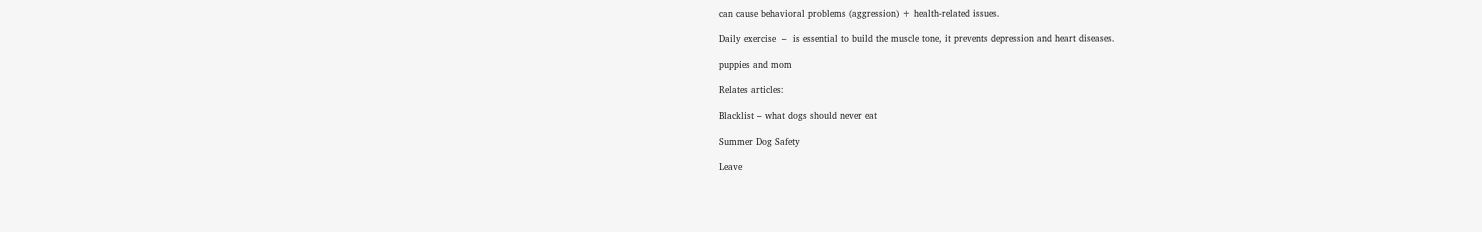can cause behavioral problems (aggression) + health-related issues.

Daily exercise  –  is essential to build the muscle tone, it prevents depression and heart diseases.

puppies and mom

Relates articles:

Blacklist – what dogs should never eat

Summer Dog Safety

Leave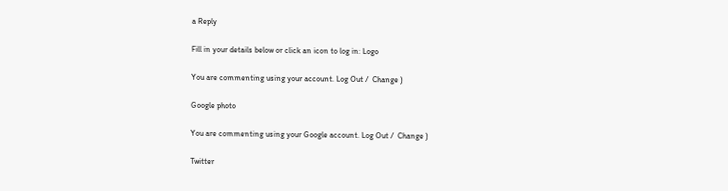a Reply

Fill in your details below or click an icon to log in: Logo

You are commenting using your account. Log Out /  Change )

Google photo

You are commenting using your Google account. Log Out /  Change )

Twitter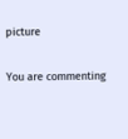picture

You are commenting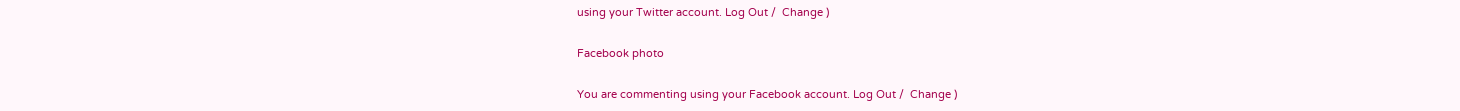using your Twitter account. Log Out /  Change )

Facebook photo

You are commenting using your Facebook account. Log Out /  Change )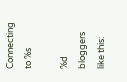Connecting to %s

%d bloggers like this: